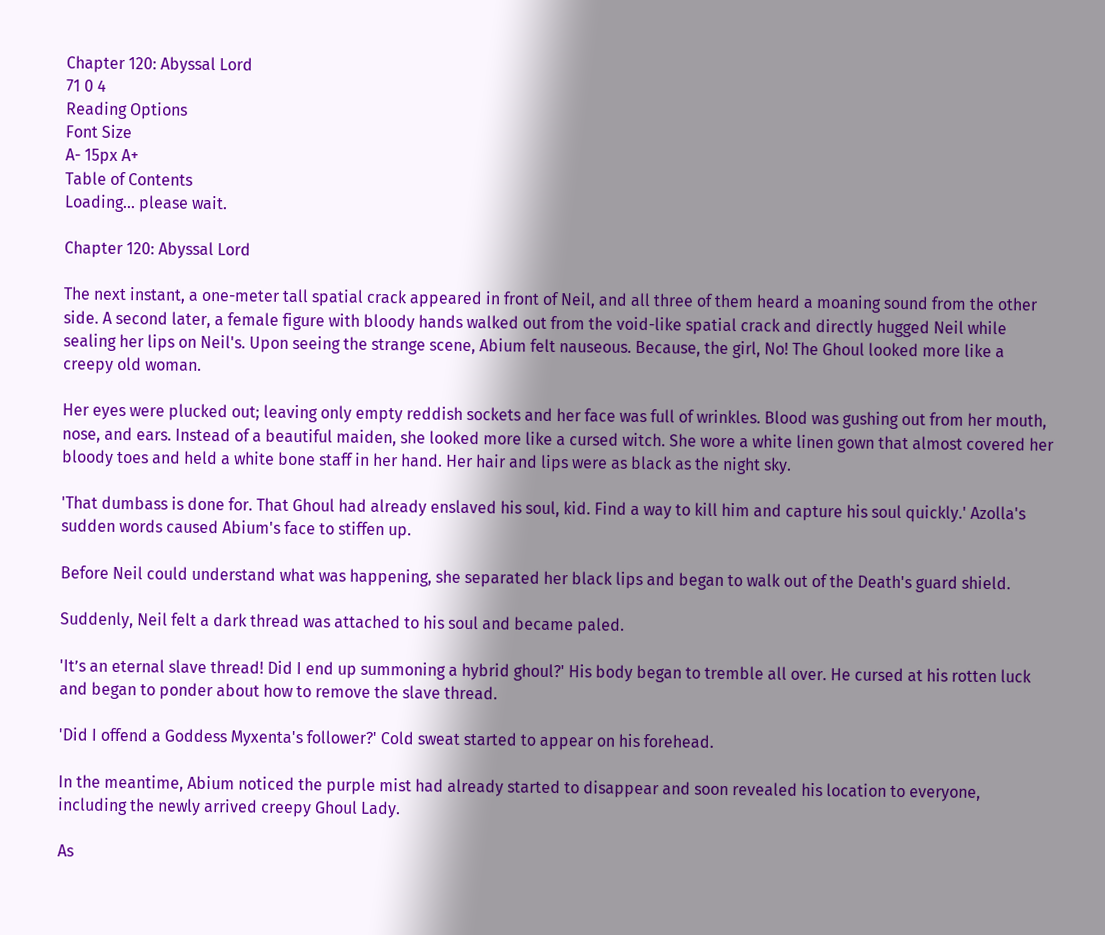Chapter 120: Abyssal Lord
71 0 4
Reading Options
Font Size
A- 15px A+
Table of Contents
Loading... please wait.

Chapter 120: Abyssal Lord

The next instant, a one-meter tall spatial crack appeared in front of Neil, and all three of them heard a moaning sound from the other side. A second later, a female figure with bloody hands walked out from the void-like spatial crack and directly hugged Neil while sealing her lips on Neil's. Upon seeing the strange scene, Abium felt nauseous. Because, the girl, No! The Ghoul looked more like a creepy old woman.

Her eyes were plucked out; leaving only empty reddish sockets and her face was full of wrinkles. Blood was gushing out from her mouth, nose, and ears. Instead of a beautiful maiden, she looked more like a cursed witch. She wore a white linen gown that almost covered her bloody toes and held a white bone staff in her hand. Her hair and lips were as black as the night sky.

'That dumbass is done for. That Ghoul had already enslaved his soul, kid. Find a way to kill him and capture his soul quickly.' Azolla's sudden words caused Abium's face to stiffen up.

Before Neil could understand what was happening, she separated her black lips and began to walk out of the Death's guard shield.

Suddenly, Neil felt a dark thread was attached to his soul and became paled.

'It’s an eternal slave thread! Did I end up summoning a hybrid ghoul?' His body began to tremble all over. He cursed at his rotten luck and began to ponder about how to remove the slave thread.

'Did I offend a Goddess Myxenta's follower?' Cold sweat started to appear on his forehead.

In the meantime, Abium noticed the purple mist had already started to disappear and soon revealed his location to everyone, including the newly arrived creepy Ghoul Lady.

As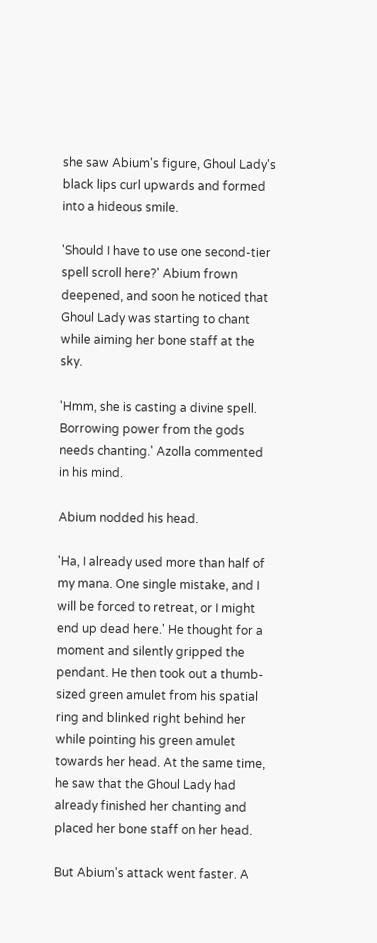she saw Abium's figure, Ghoul Lady's black lips curl upwards and formed into a hideous smile.

'Should I have to use one second-tier spell scroll here?' Abium frown deepened, and soon he noticed that Ghoul Lady was starting to chant while aiming her bone staff at the sky.

'Hmm, she is casting a divine spell. Borrowing power from the gods needs chanting.' Azolla commented in his mind.

Abium nodded his head.

'Ha, I already used more than half of my mana. One single mistake, and I will be forced to retreat, or I might end up dead here.' He thought for a moment and silently gripped the pendant. He then took out a thumb-sized green amulet from his spatial ring and blinked right behind her while pointing his green amulet towards her head. At the same time, he saw that the Ghoul Lady had already finished her chanting and placed her bone staff on her head.

But Abium's attack went faster. A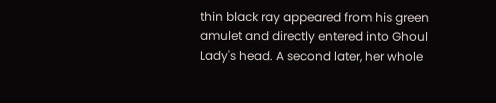thin black ray appeared from his green amulet and directly entered into Ghoul Lady's head. A second later, her whole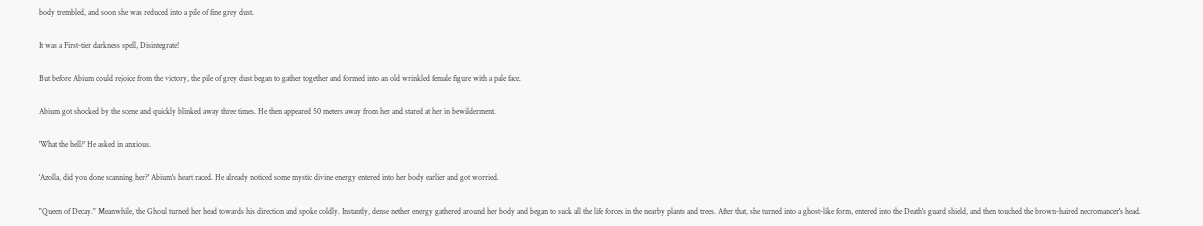body trembled, and soon she was reduced into a pile of fine grey dust.

It was a First-tier darkness spell, Disintegrate!

But before Abium could rejoice from the victory, the pile of grey dust began to gather together and formed into an old wrinkled female figure with a pale face.

Abium got shocked by the scene and quickly blinked away three times. He then appeared 50 meters away from her and stared at her in bewilderment.

'What the hell?' He asked in anxious.

'Azolla, did you done scanning her?' Abium's heart raced. He already noticed some mystic divine energy entered into her body earlier and got worried.

"Queen of Decay." Meanwhile, the Ghoul turned her head towards his direction and spoke coldly. Instantly, dense nether energy gathered around her body and began to suck all the life forces in the nearby plants and trees. After that, she turned into a ghost-like form, entered into the Death's guard shield, and then touched the brown-haired necromancer's head.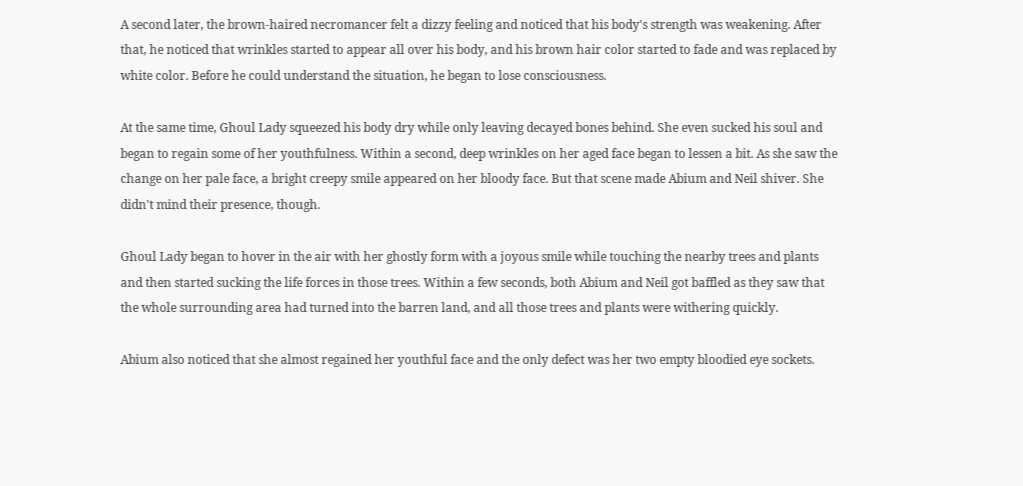A second later, the brown-haired necromancer felt a dizzy feeling and noticed that his body's strength was weakening. After that, he noticed that wrinkles started to appear all over his body, and his brown hair color started to fade and was replaced by white color. Before he could understand the situation, he began to lose consciousness.

At the same time, Ghoul Lady squeezed his body dry while only leaving decayed bones behind. She even sucked his soul and began to regain some of her youthfulness. Within a second, deep wrinkles on her aged face began to lessen a bit. As she saw the change on her pale face, a bright creepy smile appeared on her bloody face. But that scene made Abium and Neil shiver. She didn't mind their presence, though.

Ghoul Lady began to hover in the air with her ghostly form with a joyous smile while touching the nearby trees and plants and then started sucking the life forces in those trees. Within a few seconds, both Abium and Neil got baffled as they saw that the whole surrounding area had turned into the barren land, and all those trees and plants were withering quickly.

Abium also noticed that she almost regained her youthful face and the only defect was her two empty bloodied eye sockets.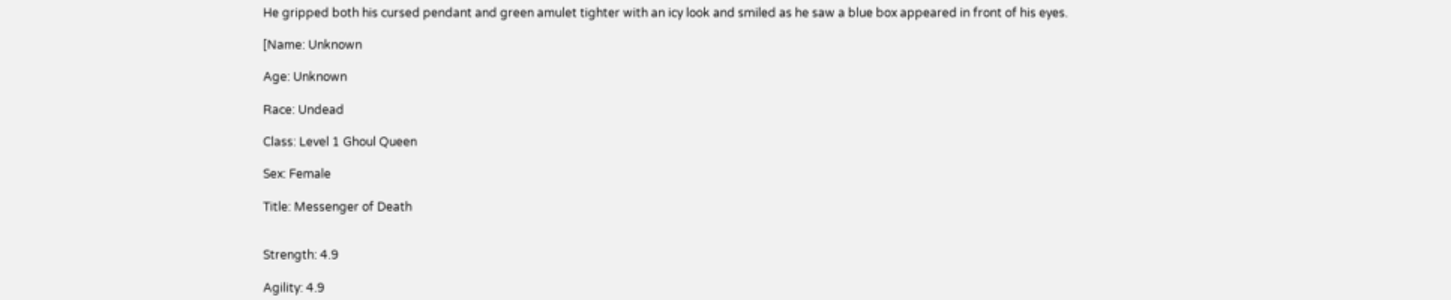He gripped both his cursed pendant and green amulet tighter with an icy look and smiled as he saw a blue box appeared in front of his eyes.

[Name: Unknown

Age: Unknown

Race: Undead

Class: Level 1 Ghoul Queen

Sex: Female

Title: Messenger of Death


Strength: 4.9

Agility: 4.9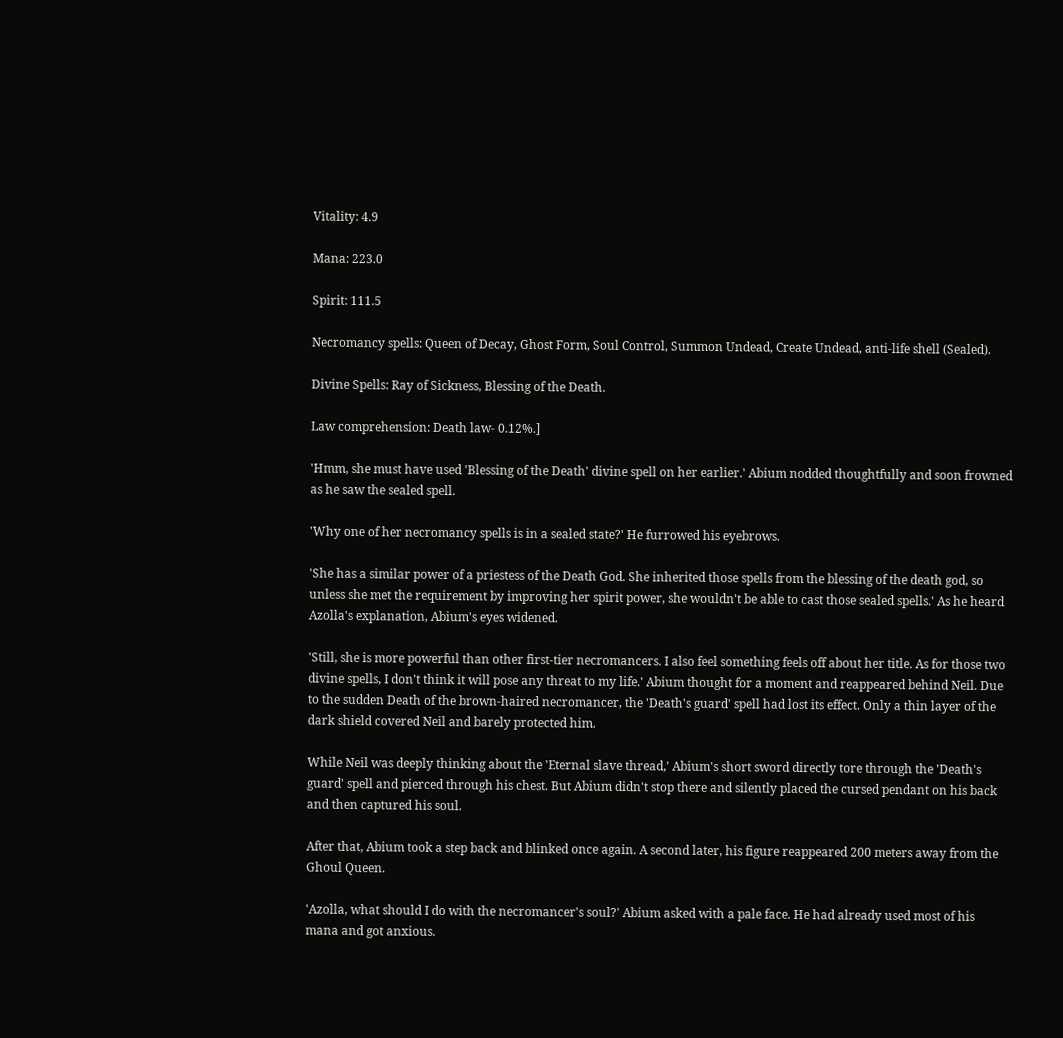Vitality: 4.9

Mana: 223.0

Spirit: 111.5

Necromancy spells: Queen of Decay, Ghost Form, Soul Control, Summon Undead, Create Undead, anti-life shell (Sealed).

Divine Spells: Ray of Sickness, Blessing of the Death.

Law comprehension: Death law- 0.12%.]

'Hmm, she must have used 'Blessing of the Death' divine spell on her earlier.' Abium nodded thoughtfully and soon frowned as he saw the sealed spell.

'Why one of her necromancy spells is in a sealed state?' He furrowed his eyebrows.

'She has a similar power of a priestess of the Death God. She inherited those spells from the blessing of the death god, so unless she met the requirement by improving her spirit power, she wouldn't be able to cast those sealed spells.' As he heard Azolla's explanation, Abium's eyes widened.

'Still, she is more powerful than other first-tier necromancers. I also feel something feels off about her title. As for those two divine spells, I don't think it will pose any threat to my life.' Abium thought for a moment and reappeared behind Neil. Due to the sudden Death of the brown-haired necromancer, the 'Death's guard' spell had lost its effect. Only a thin layer of the dark shield covered Neil and barely protected him.

While Neil was deeply thinking about the 'Eternal slave thread,' Abium's short sword directly tore through the 'Death's guard' spell and pierced through his chest. But Abium didn't stop there and silently placed the cursed pendant on his back and then captured his soul.

After that, Abium took a step back and blinked once again. A second later, his figure reappeared 200 meters away from the Ghoul Queen.

'Azolla, what should I do with the necromancer's soul?' Abium asked with a pale face. He had already used most of his mana and got anxious.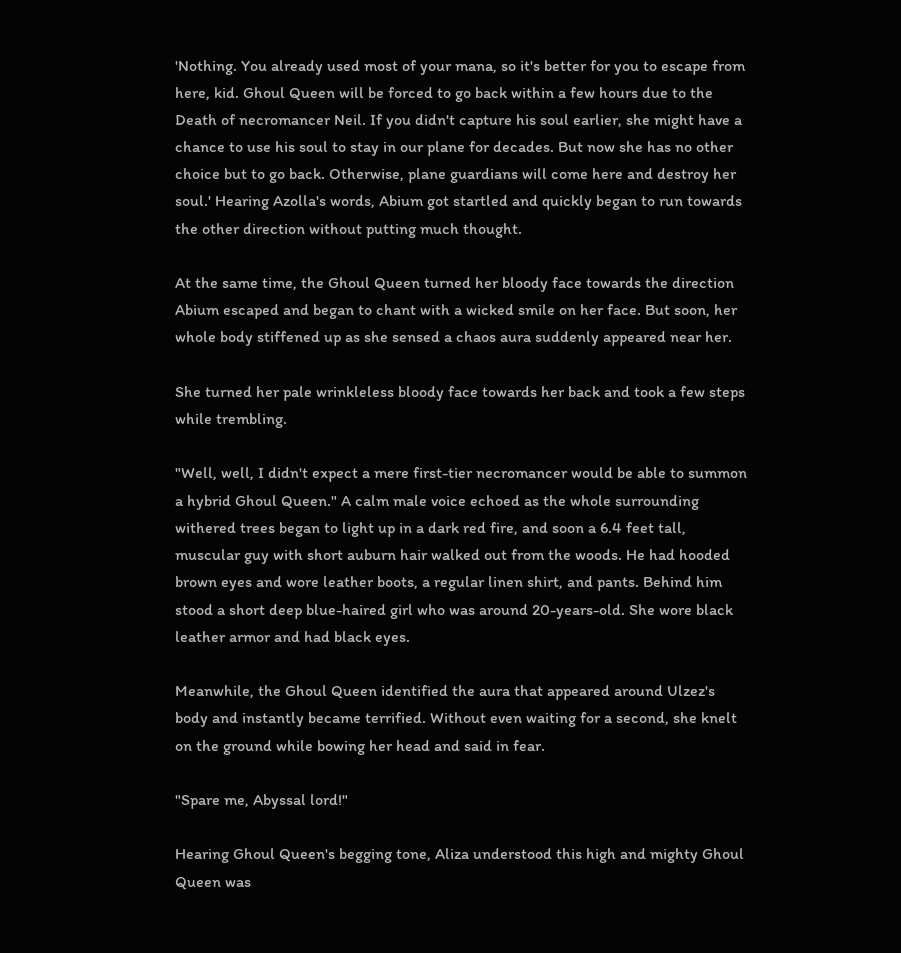'Nothing. You already used most of your mana, so it's better for you to escape from here, kid. Ghoul Queen will be forced to go back within a few hours due to the Death of necromancer Neil. If you didn't capture his soul earlier, she might have a chance to use his soul to stay in our plane for decades. But now she has no other choice but to go back. Otherwise, plane guardians will come here and destroy her soul.' Hearing Azolla's words, Abium got startled and quickly began to run towards the other direction without putting much thought.

At the same time, the Ghoul Queen turned her bloody face towards the direction Abium escaped and began to chant with a wicked smile on her face. But soon, her whole body stiffened up as she sensed a chaos aura suddenly appeared near her.

She turned her pale wrinkleless bloody face towards her back and took a few steps while trembling.

"Well, well, I didn't expect a mere first-tier necromancer would be able to summon a hybrid Ghoul Queen." A calm male voice echoed as the whole surrounding withered trees began to light up in a dark red fire, and soon a 6.4 feet tall, muscular guy with short auburn hair walked out from the woods. He had hooded brown eyes and wore leather boots, a regular linen shirt, and pants. Behind him stood a short deep blue-haired girl who was around 20-years-old. She wore black leather armor and had black eyes.

Meanwhile, the Ghoul Queen identified the aura that appeared around Ulzez's body and instantly became terrified. Without even waiting for a second, she knelt on the ground while bowing her head and said in fear.

"Spare me, Abyssal lord!"

Hearing Ghoul Queen's begging tone, Aliza understood this high and mighty Ghoul Queen was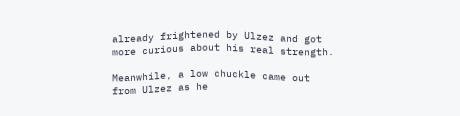already frightened by Ulzez and got more curious about his real strength.

Meanwhile, a low chuckle came out from Ulzez as he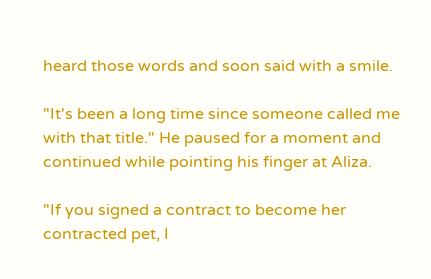heard those words and soon said with a smile.

"It's been a long time since someone called me with that title." He paused for a moment and continued while pointing his finger at Aliza.

"If you signed a contract to become her contracted pet, I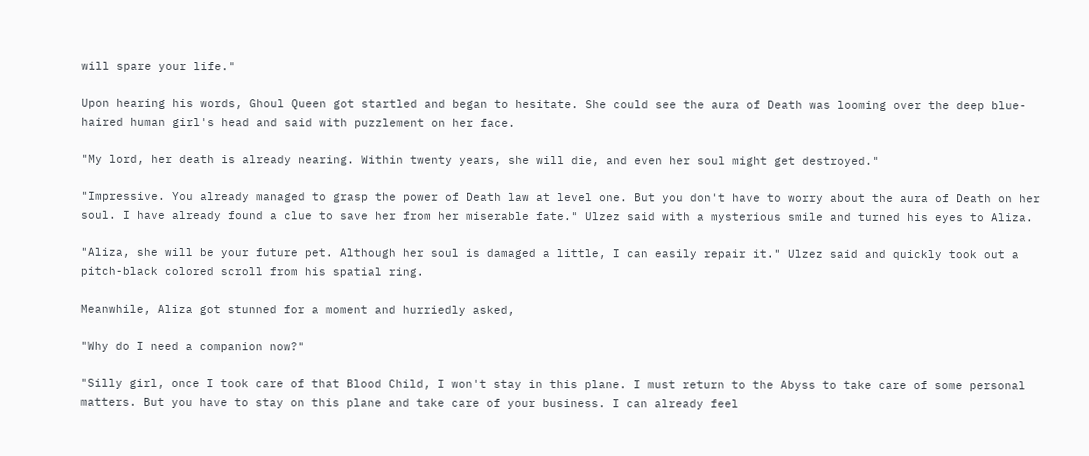will spare your life."

Upon hearing his words, Ghoul Queen got startled and began to hesitate. She could see the aura of Death was looming over the deep blue-haired human girl's head and said with puzzlement on her face.

"My lord, her death is already nearing. Within twenty years, she will die, and even her soul might get destroyed."

"Impressive. You already managed to grasp the power of Death law at level one. But you don't have to worry about the aura of Death on her soul. I have already found a clue to save her from her miserable fate." Ulzez said with a mysterious smile and turned his eyes to Aliza.

"Aliza, she will be your future pet. Although her soul is damaged a little, I can easily repair it." Ulzez said and quickly took out a pitch-black colored scroll from his spatial ring.

Meanwhile, Aliza got stunned for a moment and hurriedly asked,

"Why do I need a companion now?"

"Silly girl, once I took care of that Blood Child, I won't stay in this plane. I must return to the Abyss to take care of some personal matters. But you have to stay on this plane and take care of your business. I can already feel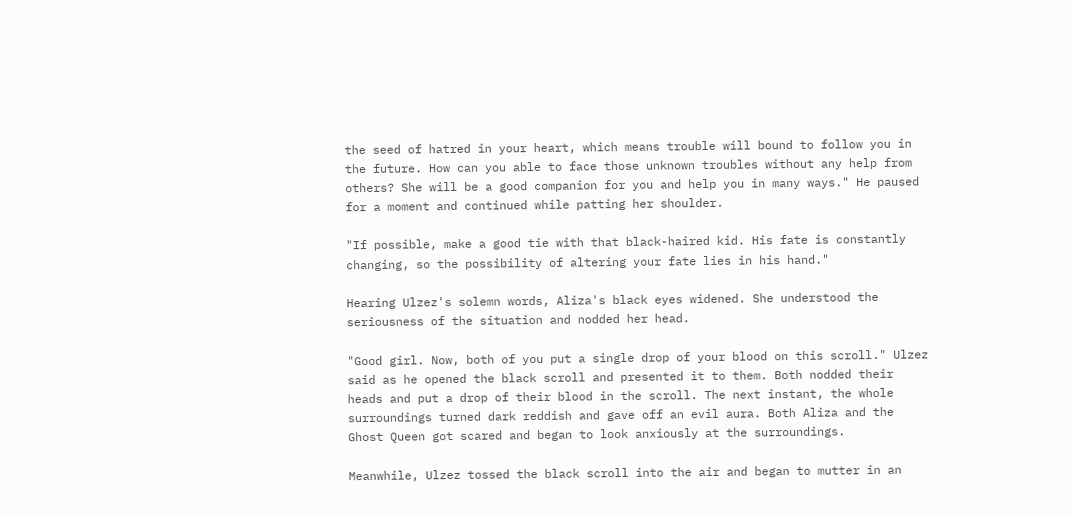the seed of hatred in your heart, which means trouble will bound to follow you in the future. How can you able to face those unknown troubles without any help from others? She will be a good companion for you and help you in many ways." He paused for a moment and continued while patting her shoulder.

"If possible, make a good tie with that black-haired kid. His fate is constantly changing, so the possibility of altering your fate lies in his hand."

Hearing Ulzez's solemn words, Aliza's black eyes widened. She understood the seriousness of the situation and nodded her head.

"Good girl. Now, both of you put a single drop of your blood on this scroll." Ulzez said as he opened the black scroll and presented it to them. Both nodded their heads and put a drop of their blood in the scroll. The next instant, the whole surroundings turned dark reddish and gave off an evil aura. Both Aliza and the Ghost Queen got scared and began to look anxiously at the surroundings.

Meanwhile, Ulzez tossed the black scroll into the air and began to mutter in an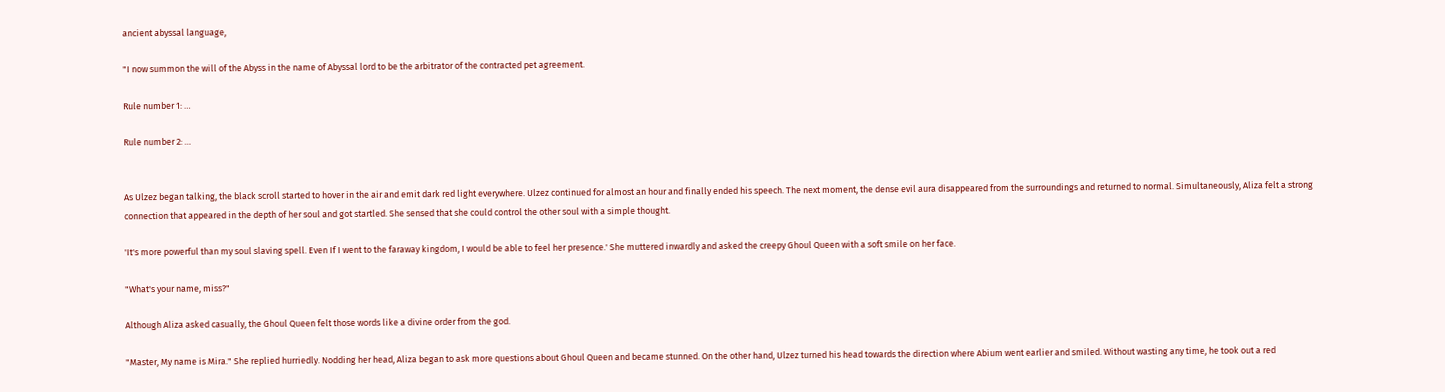ancient abyssal language,

"I now summon the will of the Abyss in the name of Abyssal lord to be the arbitrator of the contracted pet agreement.

Rule number 1: …

Rule number 2: …


As Ulzez began talking, the black scroll started to hover in the air and emit dark red light everywhere. Ulzez continued for almost an hour and finally ended his speech. The next moment, the dense evil aura disappeared from the surroundings and returned to normal. Simultaneously, Aliza felt a strong connection that appeared in the depth of her soul and got startled. She sensed that she could control the other soul with a simple thought.

'It's more powerful than my soul slaving spell. Even If I went to the faraway kingdom, I would be able to feel her presence.' She muttered inwardly and asked the creepy Ghoul Queen with a soft smile on her face.

"What's your name, miss?"

Although Aliza asked casually, the Ghoul Queen felt those words like a divine order from the god.

"Master, My name is Mira." She replied hurriedly. Nodding her head, Aliza began to ask more questions about Ghoul Queen and became stunned. On the other hand, Ulzez turned his head towards the direction where Abium went earlier and smiled. Without wasting any time, he took out a red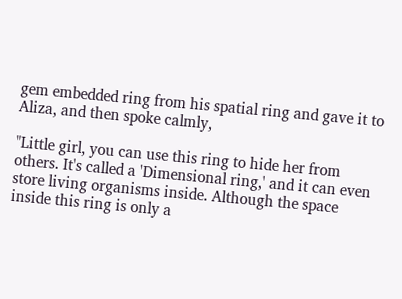gem embedded ring from his spatial ring and gave it to Aliza, and then spoke calmly,

"Little girl, you can use this ring to hide her from others. It's called a 'Dimensional ring,' and it can even store living organisms inside. Although the space inside this ring is only a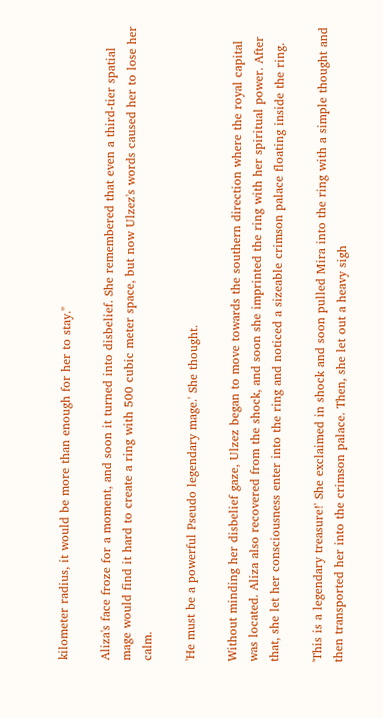kilometer radius, it would be more than enough for her to stay."

Aliza's face froze for a moment, and soon it turned into disbelief. She remembered that even a third-tier spatial mage would find it hard to create a ring with 500 cubic meter space, but now Ulzez's words caused her to lose her calm.

'He must be a powerful Pseudo legendary mage.' She thought.

Without minding her disbelief gaze, Ulzez began to move towards the southern direction where the royal capital was located. Aliza also recovered from the shock, and soon she imprinted the ring with her spiritual power. After that, she let her consciousness enter into the ring and noticed a sizeable crimson palace floating inside the ring.

'This is a legendary treasure!' She exclaimed in shock and soon pulled Mira into the ring with a simple thought and then transported her into the crimson palace. Then, she let out a heavy sigh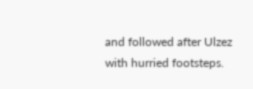and followed after Ulzez with hurried footsteps.